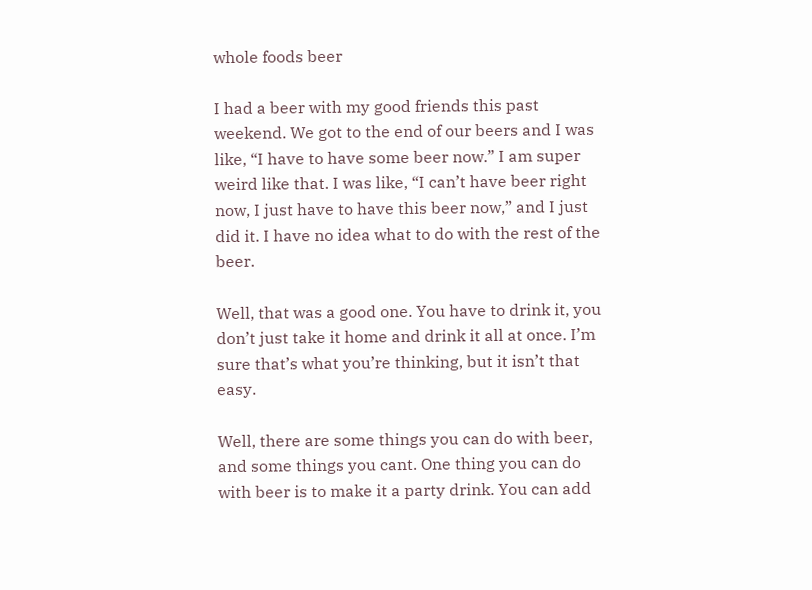whole foods beer

I had a beer with my good friends this past weekend. We got to the end of our beers and I was like, “I have to have some beer now.” I am super weird like that. I was like, “I can’t have beer right now, I just have to have this beer now,” and I just did it. I have no idea what to do with the rest of the beer.

Well, that was a good one. You have to drink it, you don’t just take it home and drink it all at once. I’m sure that’s what you’re thinking, but it isn’t that easy.

Well, there are some things you can do with beer, and some things you cant. One thing you can do with beer is to make it a party drink. You can add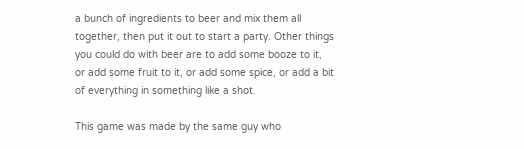a bunch of ingredients to beer and mix them all together, then put it out to start a party. Other things you could do with beer are to add some booze to it, or add some fruit to it, or add some spice, or add a bit of everything in something like a shot.

This game was made by the same guy who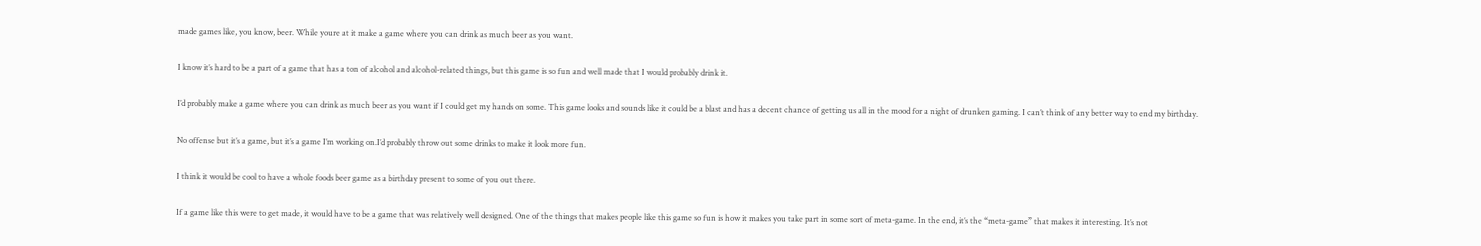made games like, you know, beer. While youre at it make a game where you can drink as much beer as you want.

I know it’s hard to be a part of a game that has a ton of alcohol and alcohol-related things, but this game is so fun and well made that I would probably drink it.

I’d probably make a game where you can drink as much beer as you want if I could get my hands on some. This game looks and sounds like it could be a blast and has a decent chance of getting us all in the mood for a night of drunken gaming. I can’t think of any better way to end my birthday.

No offense but it’s a game, but it’s a game I’m working on.I’d probably throw out some drinks to make it look more fun.

I think it would be cool to have a whole foods beer game as a birthday present to some of you out there.

If a game like this were to get made, it would have to be a game that was relatively well designed. One of the things that makes people like this game so fun is how it makes you take part in some sort of meta-game. In the end, it’s the “meta-game” that makes it interesting. It’s not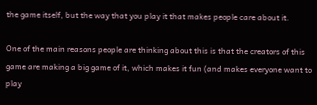the game itself, but the way that you play it that makes people care about it.

One of the main reasons people are thinking about this is that the creators of this game are making a big game of it, which makes it fun (and makes everyone want to play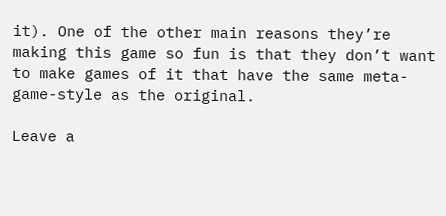it). One of the other main reasons they’re making this game so fun is that they don’t want to make games of it that have the same meta-game-style as the original.

Leave a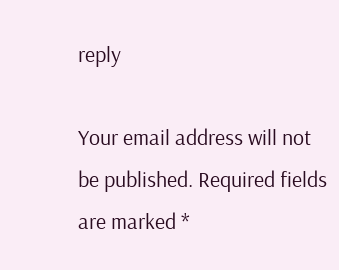reply

Your email address will not be published. Required fields are marked *